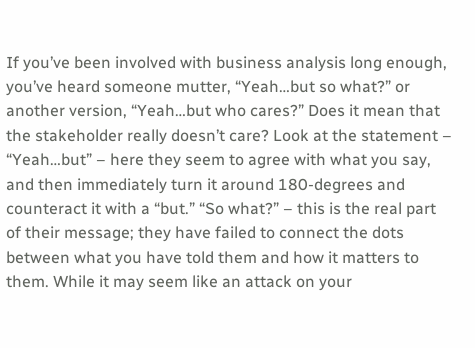If you’ve been involved with business analysis long enough, you’ve heard someone mutter, “Yeah…but so what?” or another version, “Yeah…but who cares?” Does it mean that the stakeholder really doesn’t care? Look at the statement – “Yeah…but” – here they seem to agree with what you say, and then immediately turn it around 180-degrees and counteract it with a “but.” “So what?” – this is the real part of their message; they have failed to connect the dots between what you have told them and how it matters to them. While it may seem like an attack on your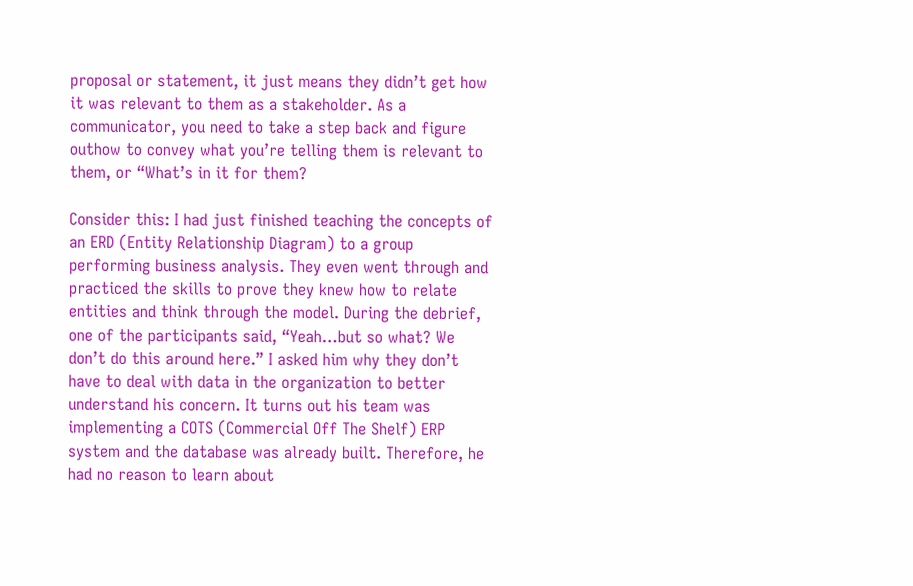proposal or statement, it just means they didn’t get how it was relevant to them as a stakeholder. As a communicator, you need to take a step back and figure outhow to convey what you’re telling them is relevant to them, or “What’s in it for them?

Consider this: I had just finished teaching the concepts of an ERD (Entity Relationship Diagram) to a group performing business analysis. They even went through and practiced the skills to prove they knew how to relate entities and think through the model. During the debrief, one of the participants said, “Yeah…but so what? We don’t do this around here.” I asked him why they don’t have to deal with data in the organization to better understand his concern. It turns out his team was implementing a COTS (Commercial Off The Shelf) ERP system and the database was already built. Therefore, he had no reason to learn about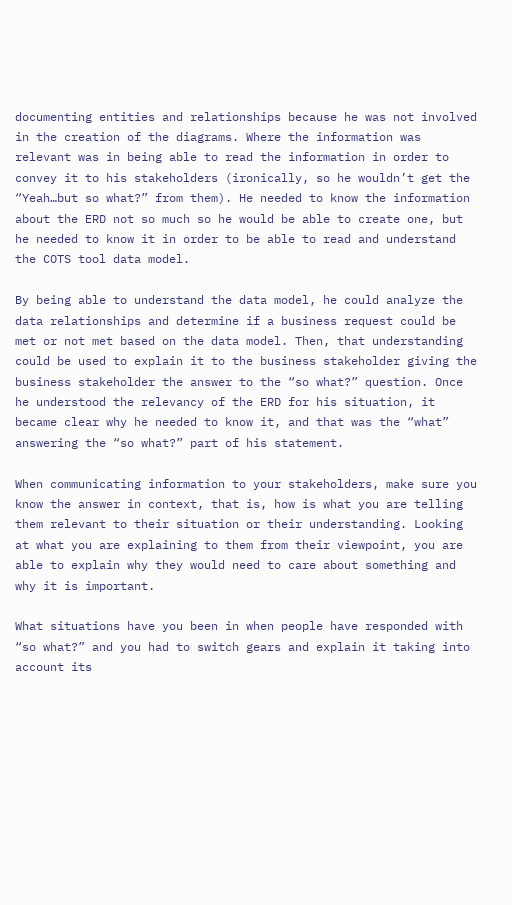documenting entities and relationships because he was not involved in the creation of the diagrams. Where the information was relevant was in being able to read the information in order to convey it to his stakeholders (ironically, so he wouldn’t get the “Yeah…but so what?” from them). He needed to know the information about the ERD not so much so he would be able to create one, but he needed to know it in order to be able to read and understand the COTS tool data model.

By being able to understand the data model, he could analyze the data relationships and determine if a business request could be met or not met based on the data model. Then, that understanding could be used to explain it to the business stakeholder giving the business stakeholder the answer to the “so what?” question. Once he understood the relevancy of the ERD for his situation, it became clear why he needed to know it, and that was the “what” answering the “so what?” part of his statement.

When communicating information to your stakeholders, make sure you know the answer in context, that is, how is what you are telling them relevant to their situation or their understanding. Looking at what you are explaining to them from their viewpoint, you are able to explain why they would need to care about something and why it is important.

What situations have you been in when people have responded with “so what?” and you had to switch gears and explain it taking into account its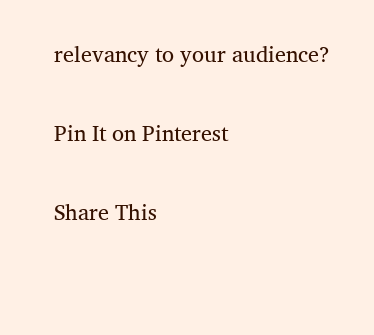relevancy to your audience?

Pin It on Pinterest

Share This